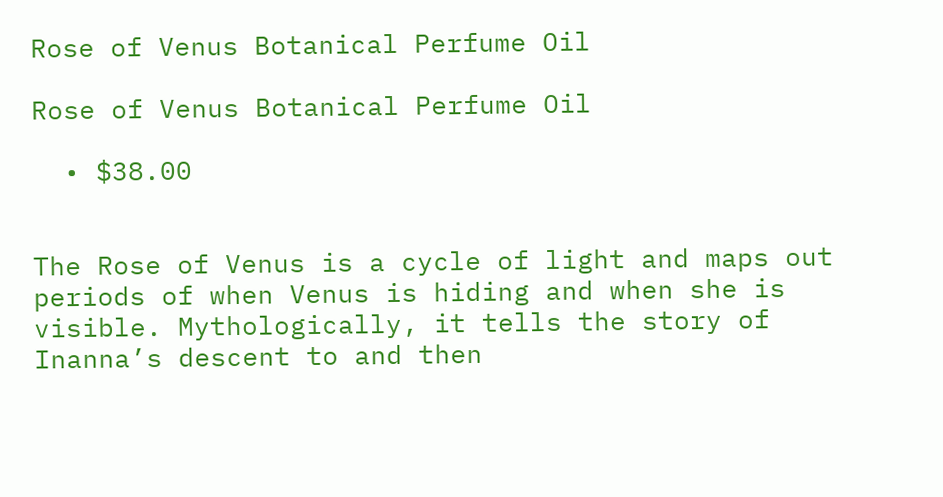Rose of Venus Botanical Perfume Oil

Rose of Venus Botanical Perfume Oil

  • $38.00


The Rose of Venus is a cycle of light and maps out periods of when Venus is hiding and when she is visible. Mythologically, it tells the story of Inanna’s descent to and then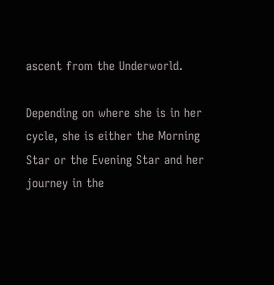ascent from the Underworld.

Depending on where she is in her cycle, she is either the Morning Star or the Evening Star and her journey in the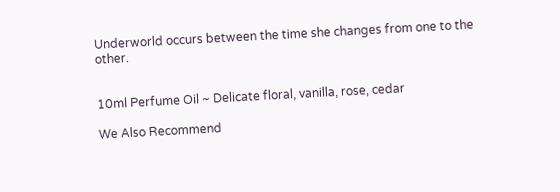Underworld occurs between the time she changes from one to the other.


10ml Perfume Oil ~ Delicate floral, vanilla, rose, cedar

We Also Recommend